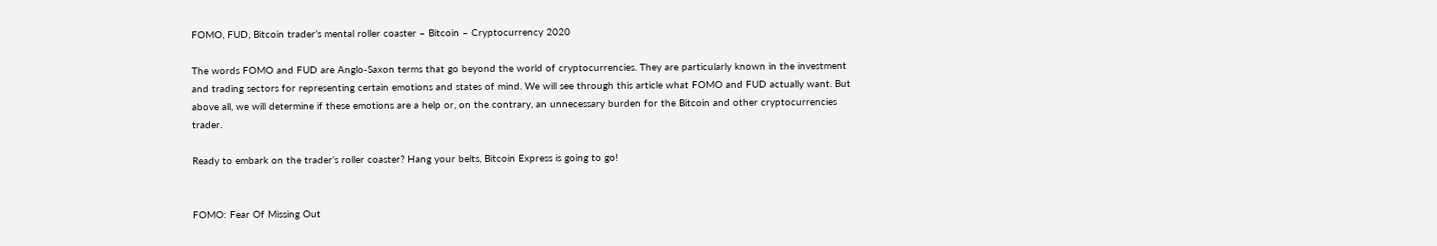FOMO, FUD, Bitcoin trader’s mental roller coaster – Bitcoin – Cryptocurrency 2020

The words FOMO and FUD are Anglo-Saxon terms that go beyond the world of cryptocurrencies. They are particularly known in the investment and trading sectors for representing certain emotions and states of mind. We will see through this article what FOMO and FUD actually want. But above all, we will determine if these emotions are a help or, on the contrary, an unnecessary burden for the Bitcoin and other cryptocurrencies trader.

Ready to embark on the trader’s roller coaster? Hang your belts, Bitcoin Express is going to go!


FOMO: Fear Of Missing Out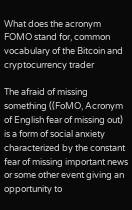What does the acronym FOMO stand for, common vocabulary of the Bitcoin and cryptocurrency trader

The afraid of missing something ((FoMO, Acronym of English fear of missing out) is a form of social anxiety characterized by the constant fear of missing important news or some other event giving an opportunity to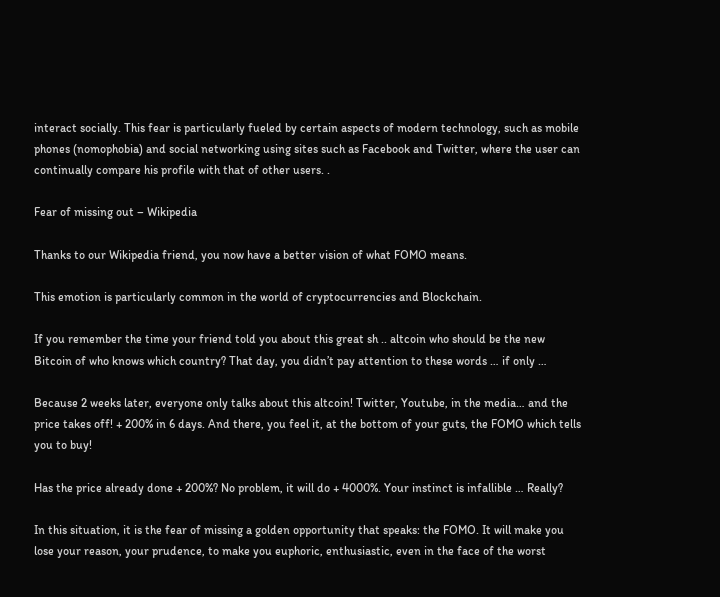interact socially. This fear is particularly fueled by certain aspects of modern technology, such as mobile phones (nomophobia) and social networking using sites such as Facebook and Twitter, where the user can continually compare his profile with that of other users. .

Fear of missing out – Wikipedia

Thanks to our Wikipedia friend, you now have a better vision of what FOMO means.

This emotion is particularly common in the world of cryptocurrencies and Blockchain.

If you remember the time your friend told you about this great sh .. altcoin who should be the new Bitcoin of who knows which country? That day, you didn’t pay attention to these words … if only …

Because 2 weeks later, everyone only talks about this altcoin! Twitter, Youtube, in the media… and the price takes off! + 200% in 6 days. And there, you feel it, at the bottom of your guts, the FOMO which tells you to buy!

Has the price already done + 200%? No problem, it will do + 4000%. Your instinct is infallible … Really?

In this situation, it is the fear of missing a golden opportunity that speaks: the FOMO. It will make you lose your reason, your prudence, to make you euphoric, enthusiastic, even in the face of the worst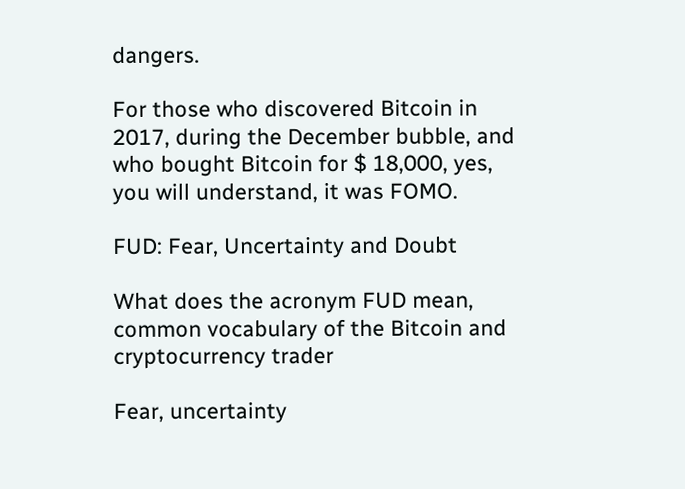dangers.

For those who discovered Bitcoin in 2017, during the December bubble, and who bought Bitcoin for $ 18,000, yes, you will understand, it was FOMO.

FUD: Fear, Uncertainty and Doubt

What does the acronym FUD mean, common vocabulary of the Bitcoin and cryptocurrency trader

Fear, uncertainty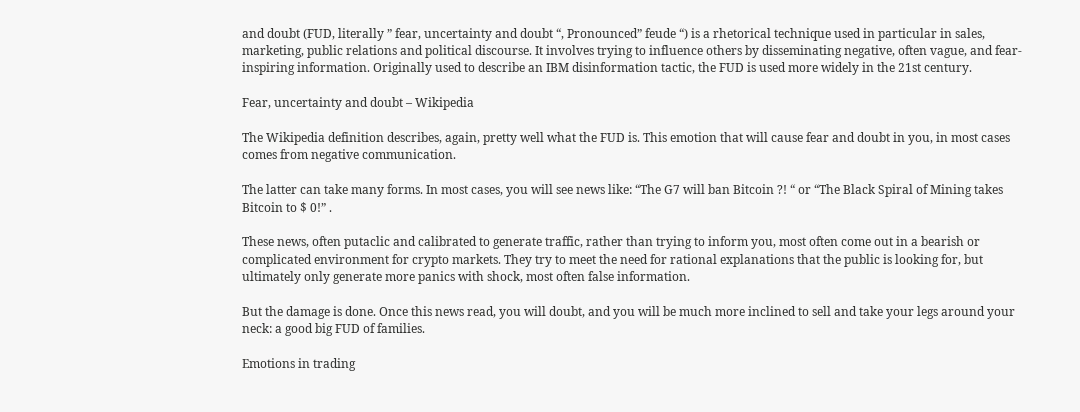and doubt (FUD, literally ” fear, uncertainty and doubt “, Pronounced” feude “) is a rhetorical technique used in particular in sales, marketing, public relations and political discourse. It involves trying to influence others by disseminating negative, often vague, and fear-inspiring information. Originally used to describe an IBM disinformation tactic, the FUD is used more widely in the 21st century.

Fear, uncertainty and doubt – Wikipedia

The Wikipedia definition describes, again, pretty well what the FUD is. This emotion that will cause fear and doubt in you, in most cases comes from negative communication.

The latter can take many forms. In most cases, you will see news like: “The G7 will ban Bitcoin ?! “ or “The Black Spiral of Mining takes Bitcoin to $ 0!” .

These news, often putaclic and calibrated to generate traffic, rather than trying to inform you, most often come out in a bearish or complicated environment for crypto markets. They try to meet the need for rational explanations that the public is looking for, but ultimately only generate more panics with shock, most often false information.

But the damage is done. Once this news read, you will doubt, and you will be much more inclined to sell and take your legs around your neck: a good big FUD of families.

Emotions in trading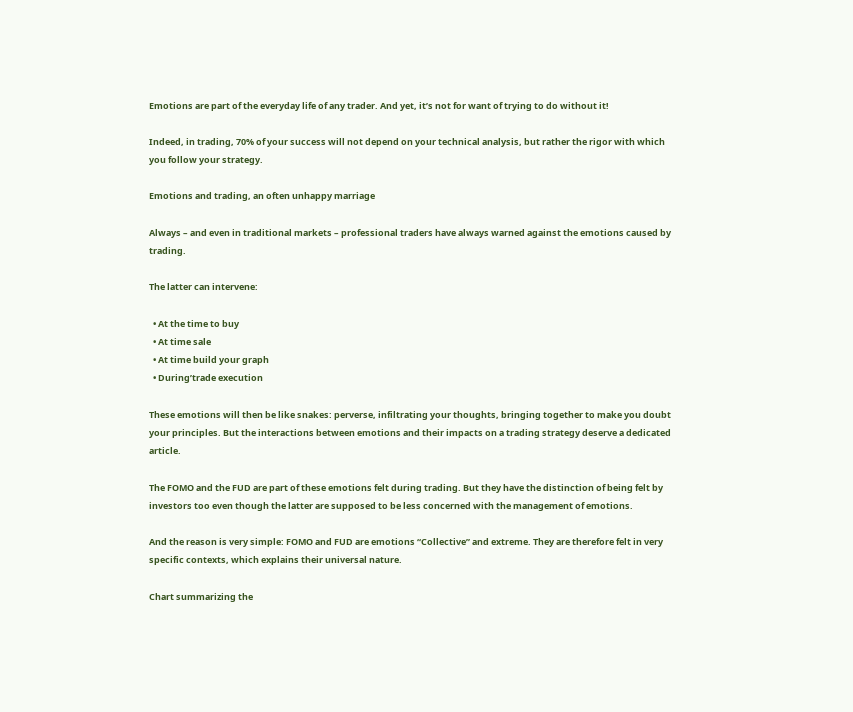Emotions are part of the everyday life of any trader. And yet, it’s not for want of trying to do without it!

Indeed, in trading, 70% of your success will not depend on your technical analysis, but rather the rigor with which you follow your strategy.

Emotions and trading, an often unhappy marriage

Always – and even in traditional markets – professional traders have always warned against the emotions caused by trading.

The latter can intervene:

  • At the time to buy
  • At time sale
  • At time build your graph
  • During’trade execution

These emotions will then be like snakes: perverse, infiltrating your thoughts, bringing together to make you doubt your principles. But the interactions between emotions and their impacts on a trading strategy deserve a dedicated article.

The FOMO and the FUD are part of these emotions felt during trading. But they have the distinction of being felt by investors too even though the latter are supposed to be less concerned with the management of emotions.

And the reason is very simple: FOMO and FUD are emotions “Collective” and extreme. They are therefore felt in very specific contexts, which explains their universal nature.

Chart summarizing the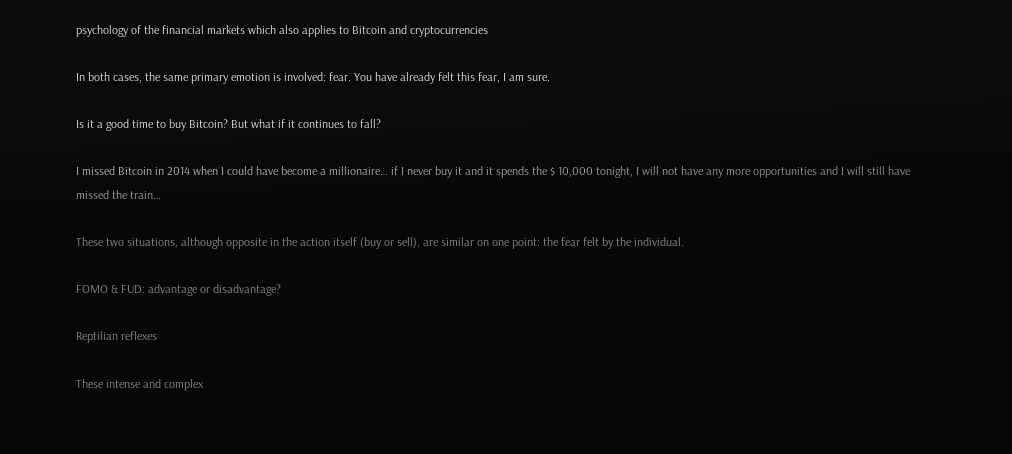psychology of the financial markets which also applies to Bitcoin and cryptocurrencies

In both cases, the same primary emotion is involved: fear. You have already felt this fear, I am sure.

Is it a good time to buy Bitcoin? But what if it continues to fall?

I missed Bitcoin in 2014 when I could have become a millionaire… if I never buy it and it spends the $ 10,000 tonight, I will not have any more opportunities and I will still have missed the train…

These two situations, although opposite in the action itself (buy or sell), are similar on one point: the fear felt by the individual.

FOMO & FUD: advantage or disadvantage?

Reptilian reflexes

These intense and complex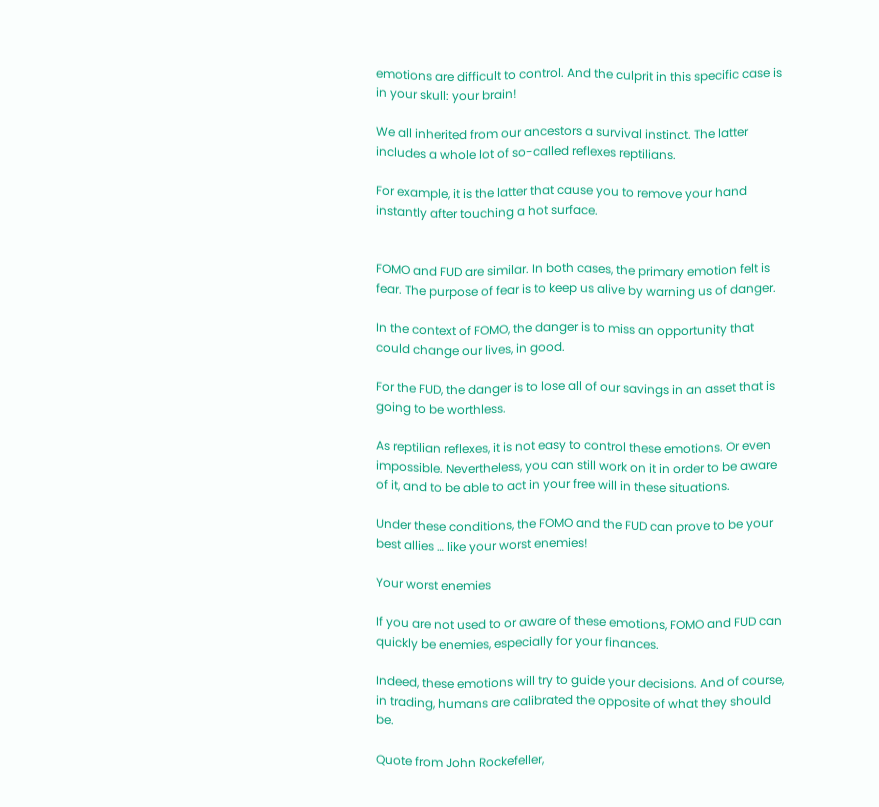emotions are difficult to control. And the culprit in this specific case is in your skull: your brain!

We all inherited from our ancestors a survival instinct. The latter includes a whole lot of so-called reflexes reptilians.

For example, it is the latter that cause you to remove your hand instantly after touching a hot surface.


FOMO and FUD are similar. In both cases, the primary emotion felt is fear. The purpose of fear is to keep us alive by warning us of danger.

In the context of FOMO, the danger is to miss an opportunity that could change our lives, in good.

For the FUD, the danger is to lose all of our savings in an asset that is going to be worthless.

As reptilian reflexes, it is not easy to control these emotions. Or even impossible. Nevertheless, you can still work on it in order to be aware of it, and to be able to act in your free will in these situations.

Under these conditions, the FOMO and the FUD can prove to be your best allies … like your worst enemies!

Your worst enemies

If you are not used to or aware of these emotions, FOMO and FUD can quickly be enemies, especially for your finances.

Indeed, these emotions will try to guide your decisions. And of course, in trading, humans are calibrated the opposite of what they should be.

Quote from John Rockefeller,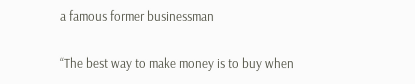a famous former businessman

“The best way to make money is to buy when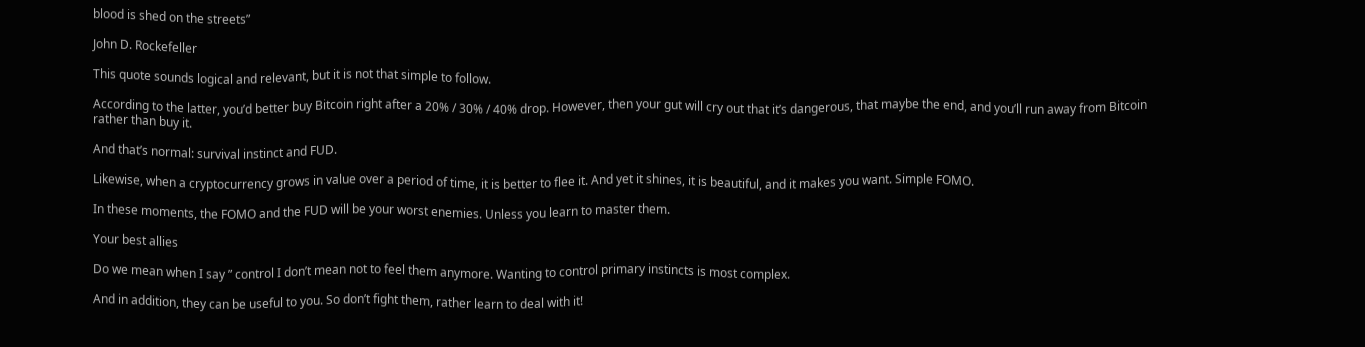blood is shed on the streets”

John D. Rockefeller

This quote sounds logical and relevant, but it is not that simple to follow.

According to the latter, you’d better buy Bitcoin right after a 20% / 30% / 40% drop. However, then your gut will cry out that it’s dangerous, that maybe the end, and you’ll run away from Bitcoin rather than buy it.

And that’s normal: survival instinct and FUD.

Likewise, when a cryptocurrency grows in value over a period of time, it is better to flee it. And yet it shines, it is beautiful, and it makes you want. Simple FOMO.

In these moments, the FOMO and the FUD will be your worst enemies. Unless you learn to master them.

Your best allies

Do we mean when I say ” control I don’t mean not to feel them anymore. Wanting to control primary instincts is most complex.

And in addition, they can be useful to you. So don’t fight them, rather learn to deal with it!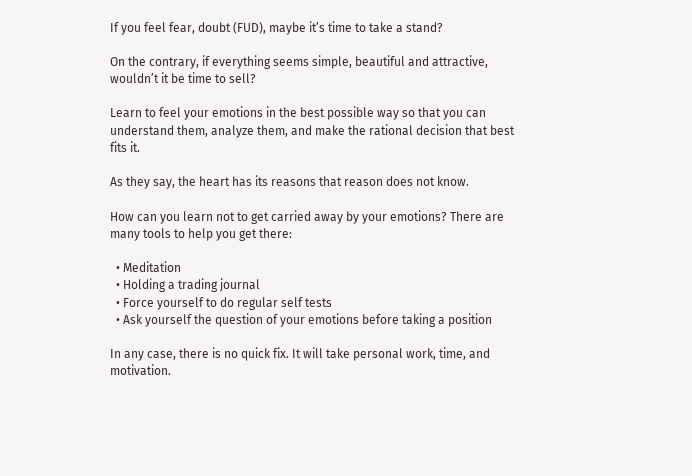If you feel fear, doubt (FUD), maybe it’s time to take a stand?

On the contrary, if everything seems simple, beautiful and attractive, wouldn’t it be time to sell?

Learn to feel your emotions in the best possible way so that you can understand them, analyze them, and make the rational decision that best fits it.

As they say, the heart has its reasons that reason does not know.

How can you learn not to get carried away by your emotions? There are many tools to help you get there:

  • Meditation
  • Holding a trading journal
  • Force yourself to do regular self tests
  • Ask yourself the question of your emotions before taking a position

In any case, there is no quick fix. It will take personal work, time, and motivation.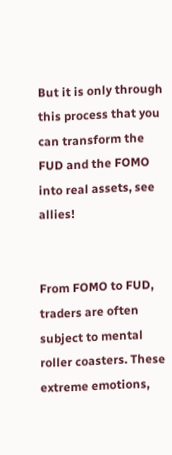But it is only through this process that you can transform the FUD and the FOMO into real assets, see allies!


From FOMO to FUD, traders are often subject to mental roller coasters. These extreme emotions,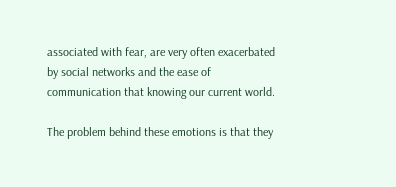associated with fear, are very often exacerbated by social networks and the ease of communication that knowing our current world.

The problem behind these emotions is that they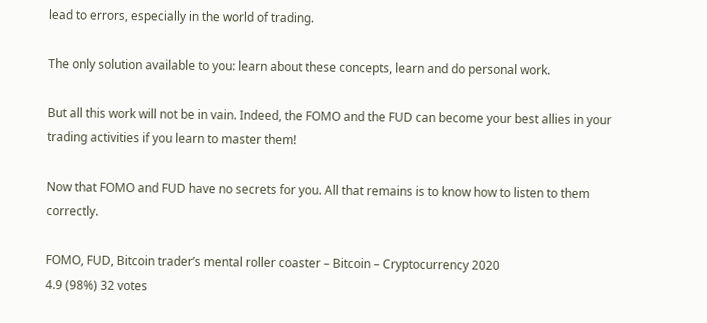lead to errors, especially in the world of trading.

The only solution available to you: learn about these concepts, learn and do personal work.

But all this work will not be in vain. Indeed, the FOMO and the FUD can become your best allies in your trading activities if you learn to master them!

Now that FOMO and FUD have no secrets for you. All that remains is to know how to listen to them correctly.

FOMO, FUD, Bitcoin trader’s mental roller coaster – Bitcoin – Cryptocurrency 2020
4.9 (98%) 32 votes